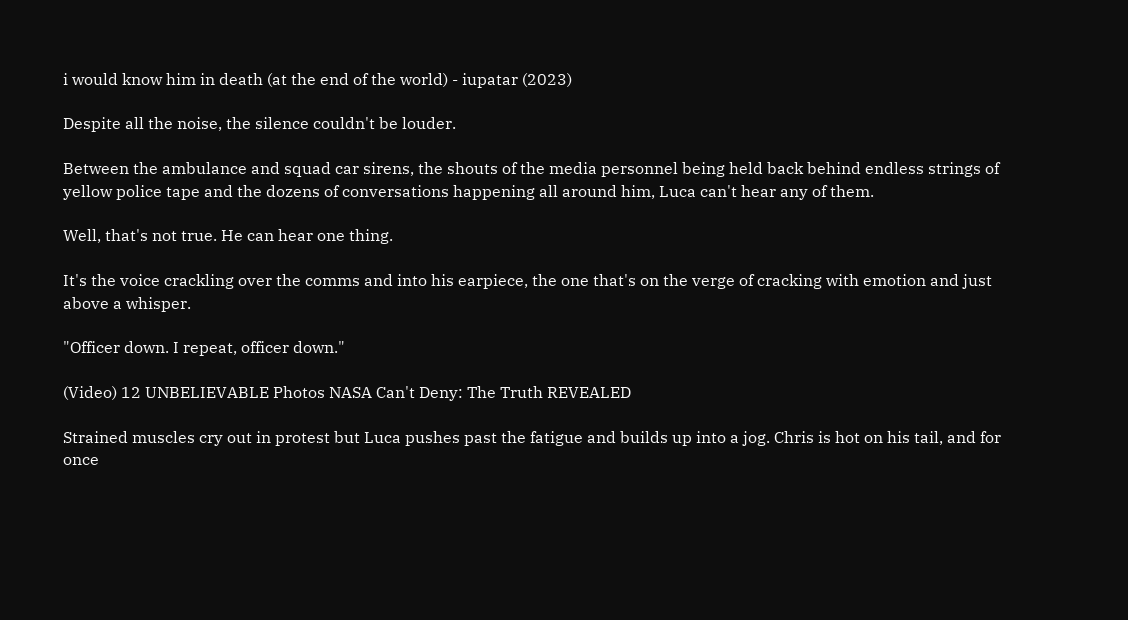i would know him in death (at the end of the world) - iupatar (2023)

Despite all the noise, the silence couldn't be louder.

Between the ambulance and squad car sirens, the shouts of the media personnel being held back behind endless strings of yellow police tape and the dozens of conversations happening all around him, Luca can't hear any of them.

Well, that's not true. He can hear one thing.

It's the voice crackling over the comms and into his earpiece, the one that's on the verge of cracking with emotion and just above a whisper.

"Officer down. I repeat, officer down."

(Video) 12 UNBELIEVABLE Photos NASA Can't Deny: The Truth REVEALED

Strained muscles cry out in protest but Luca pushes past the fatigue and builds up into a jog. Chris is hot on his tail, and for once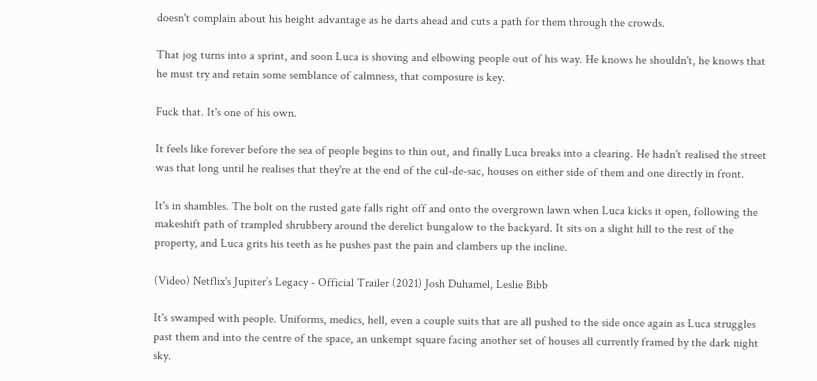doesn't complain about his height advantage as he darts ahead and cuts a path for them through the crowds.

That jog turns into a sprint, and soon Luca is shoving and elbowing people out of his way. He knows he shouldn't, he knows that he must try and retain some semblance of calmness, that composure is key.

Fuck that. It's one of his own.

It feels like forever before the sea of people begins to thin out, and finally Luca breaks into a clearing. He hadn't realised the street was that long until he realises that they're at the end of the cul-de-sac, houses on either side of them and one directly in front.

It's in shambles. The bolt on the rusted gate falls right off and onto the overgrown lawn when Luca kicks it open, following the makeshift path of trampled shrubbery around the derelict bungalow to the backyard. It sits on a slight hill to the rest of the property, and Luca grits his teeth as he pushes past the pain and clambers up the incline.

(Video) Netflix's Jupiter’s Legacy - Official Trailer (2021) Josh Duhamel, Leslie Bibb

It's swamped with people. Uniforms, medics, hell, even a couple suits that are all pushed to the side once again as Luca struggles past them and into the centre of the space, an unkempt square facing another set of houses all currently framed by the dark night sky.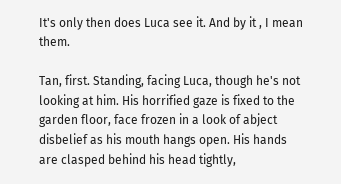It's only then does Luca see it. And by it , I mean them.

Tan, first. Standing, facing Luca, though he's not looking at him. His horrified gaze is fixed to the garden floor, face frozen in a look of abject disbelief as his mouth hangs open. His hands are clasped behind his head tightly,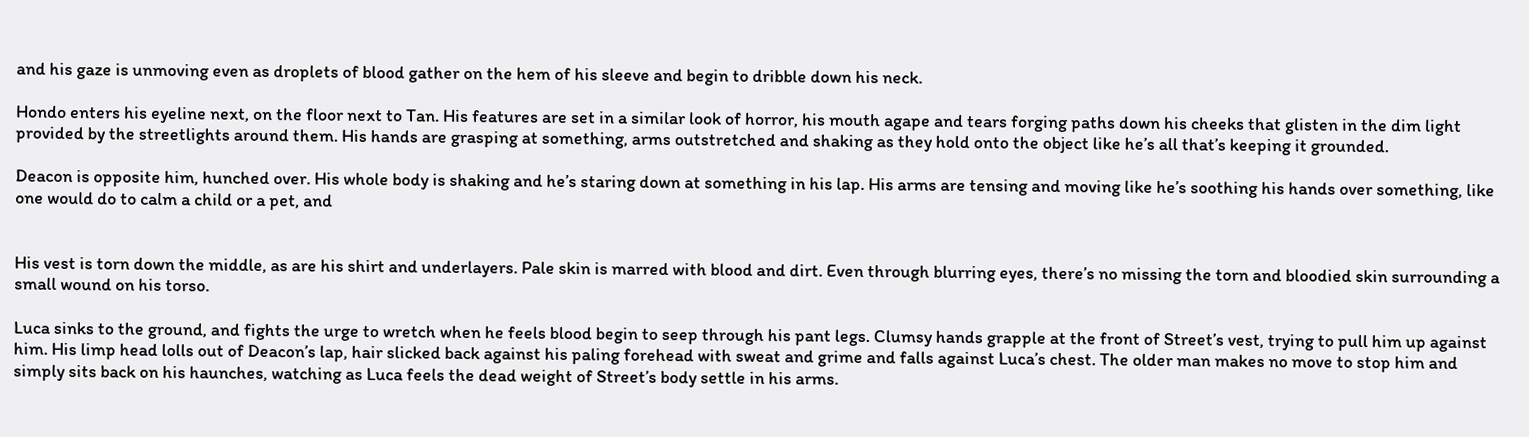and his gaze is unmoving even as droplets of blood gather on the hem of his sleeve and begin to dribble down his neck.

Hondo enters his eyeline next, on the floor next to Tan. His features are set in a similar look of horror, his mouth agape and tears forging paths down his cheeks that glisten in the dim light provided by the streetlights around them. His hands are grasping at something, arms outstretched and shaking as they hold onto the object like he’s all that’s keeping it grounded.

Deacon is opposite him, hunched over. His whole body is shaking and he’s staring down at something in his lap. His arms are tensing and moving like he’s soothing his hands over something, like one would do to calm a child or a pet, and


His vest is torn down the middle, as are his shirt and underlayers. Pale skin is marred with blood and dirt. Even through blurring eyes, there’s no missing the torn and bloodied skin surrounding a small wound on his torso.

Luca sinks to the ground, and fights the urge to wretch when he feels blood begin to seep through his pant legs. Clumsy hands grapple at the front of Street’s vest, trying to pull him up against him. His limp head lolls out of Deacon’s lap, hair slicked back against his paling forehead with sweat and grime and falls against Luca’s chest. The older man makes no move to stop him and simply sits back on his haunches, watching as Luca feels the dead weight of Street’s body settle in his arms.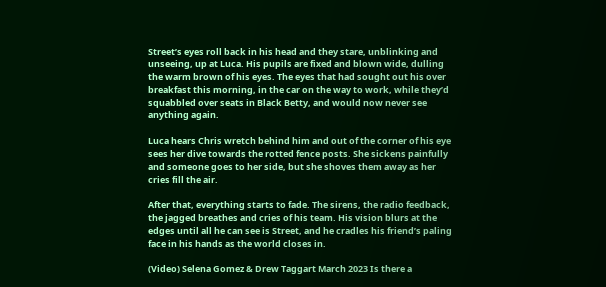Street’s eyes roll back in his head and they stare, unblinking and unseeing, up at Luca. His pupils are fixed and blown wide, dulling the warm brown of his eyes. The eyes that had sought out his over breakfast this morning, in the car on the way to work, while they’d squabbled over seats in Black Betty, and would now never see anything again.

Luca hears Chris wretch behind him and out of the corner of his eye sees her dive towards the rotted fence posts. She sickens painfully and someone goes to her side, but she shoves them away as her cries fill the air.

After that, everything starts to fade. The sirens, the radio feedback, the jagged breathes and cries of his team. His vision blurs at the edges until all he can see is Street, and he cradles his friend’s paling face in his hands as the world closes in.

(Video) Selena Gomez & Drew Taggart March 2023 Is there a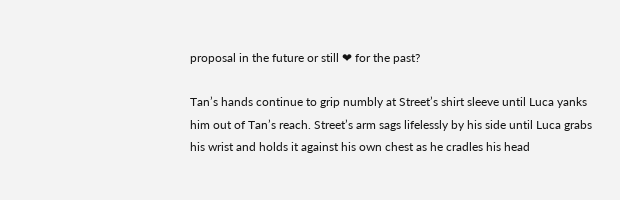proposal in the future or still ❤ for the past?

Tan’s hands continue to grip numbly at Street’s shirt sleeve until Luca yanks him out of Tan’s reach. Street’s arm sags lifelessly by his side until Luca grabs his wrist and holds it against his own chest as he cradles his head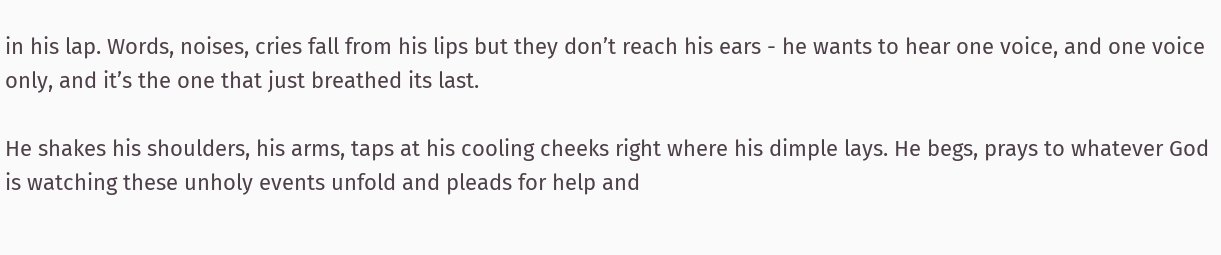in his lap. Words, noises, cries fall from his lips but they don’t reach his ears - he wants to hear one voice, and one voice only, and it’s the one that just breathed its last.

He shakes his shoulders, his arms, taps at his cooling cheeks right where his dimple lays. He begs, prays to whatever God is watching these unholy events unfold and pleads for help and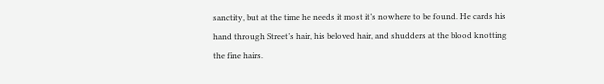sanctity, but at the time he needs it most it’s nowhere to be found. He cards his hand through Street’s hair, his beloved hair, and shudders at the blood knotting the fine hairs.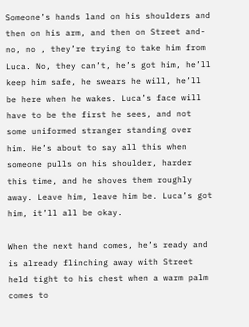Someone’s hands land on his shoulders and then on his arm, and then on Street and- no, no , they’re trying to take him from Luca. No, they can’t, he’s got him, he’ll keep him safe, he swears he will, he’ll be here when he wakes. Luca’s face will have to be the first he sees, and not some uniformed stranger standing over him. He’s about to say all this when someone pulls on his shoulder, harder this time, and he shoves them roughly away. Leave him, leave him be. Luca’s got him, it’ll all be okay.

When the next hand comes, he’s ready and is already flinching away with Street held tight to his chest when a warm palm comes to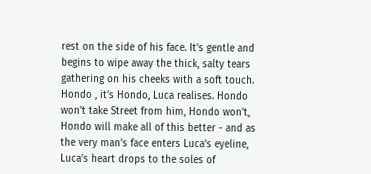rest on the side of his face. It’s gentle and begins to wipe away the thick, salty tears gathering on his cheeks with a soft touch. Hondo , it’s Hondo, Luca realises. Hondo won’t take Street from him, Hondo won’t, Hondo will make all of this better - and as the very man’s face enters Luca’s eyeline, Luca’s heart drops to the soles of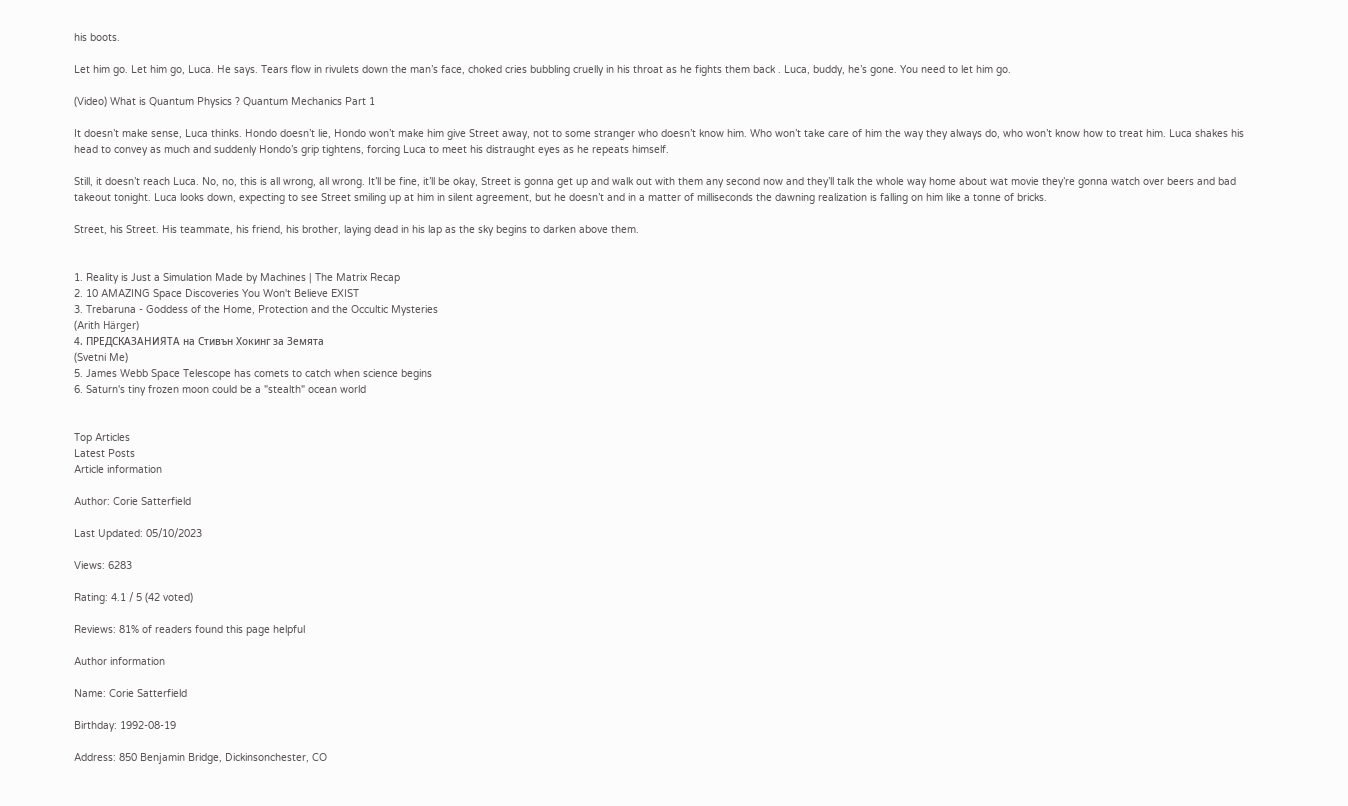his boots.

Let him go. Let him go, Luca. He says. Tears flow in rivulets down the man’s face, choked cries bubbling cruelly in his throat as he fights them back . Luca, buddy, he’s gone. You need to let him go.

(Video) What is Quantum Physics ? Quantum Mechanics Part 1

It doesn’t make sense, Luca thinks. Hondo doesn’t lie, Hondo won’t make him give Street away, not to some stranger who doesn’t know him. Who won’t take care of him the way they always do, who won’t know how to treat him. Luca shakes his head to convey as much and suddenly Hondo’s grip tightens, forcing Luca to meet his distraught eyes as he repeats himself.

Still, it doesn’t reach Luca. No, no, this is all wrong, all wrong. It’ll be fine, it’ll be okay, Street is gonna get up and walk out with them any second now and they’ll talk the whole way home about wat movie they’re gonna watch over beers and bad takeout tonight. Luca looks down, expecting to see Street smiling up at him in silent agreement, but he doesn’t and in a matter of milliseconds the dawning realization is falling on him like a tonne of bricks.

Street, his Street. His teammate, his friend, his brother, laying dead in his lap as the sky begins to darken above them.


1. Reality is Just a Simulation Made by Machines | The Matrix Recap
2. 10 AMAZING Space Discoveries You Won't Believe EXIST
3. Trebaruna - Goddess of the Home, Protection and the Occultic Mysteries
(Arith Härger)
4. ПРЕДСКАЗАНИЯТА на Стивън Хокинг за Земята
(Svetni Me)
5. James Webb Space Telescope has comets to catch when science begins
6. Saturn's tiny frozen moon could be a "stealth" ocean world


Top Articles
Latest Posts
Article information

Author: Corie Satterfield

Last Updated: 05/10/2023

Views: 6283

Rating: 4.1 / 5 (42 voted)

Reviews: 81% of readers found this page helpful

Author information

Name: Corie Satterfield

Birthday: 1992-08-19

Address: 850 Benjamin Bridge, Dickinsonchester, CO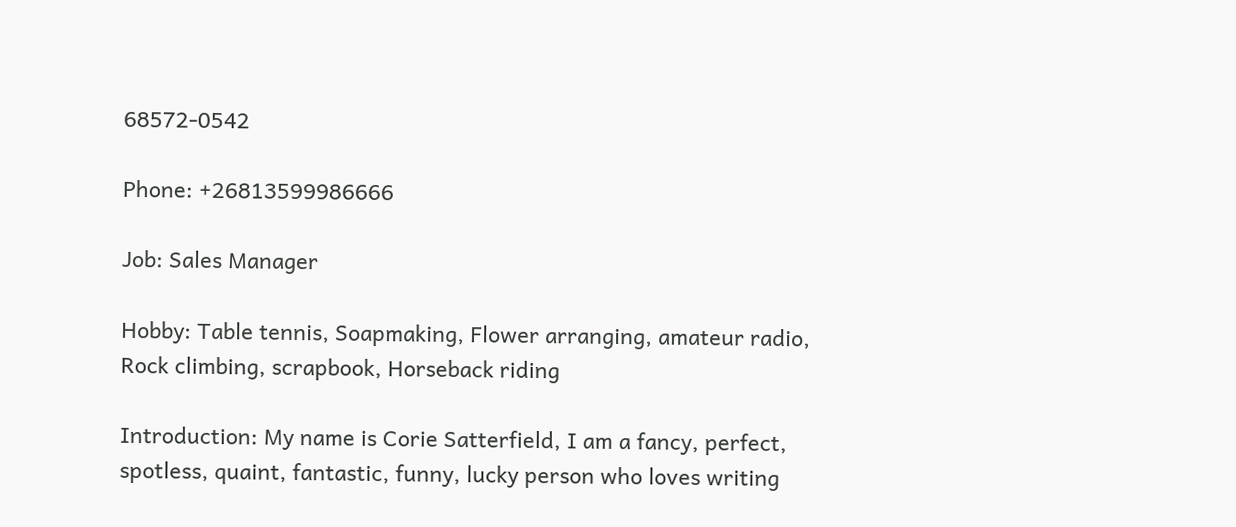68572-0542

Phone: +26813599986666

Job: Sales Manager

Hobby: Table tennis, Soapmaking, Flower arranging, amateur radio, Rock climbing, scrapbook, Horseback riding

Introduction: My name is Corie Satterfield, I am a fancy, perfect, spotless, quaint, fantastic, funny, lucky person who loves writing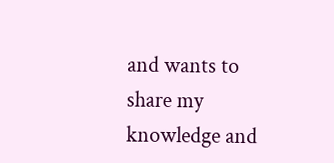and wants to share my knowledge and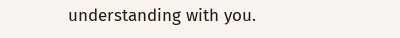understanding with you.